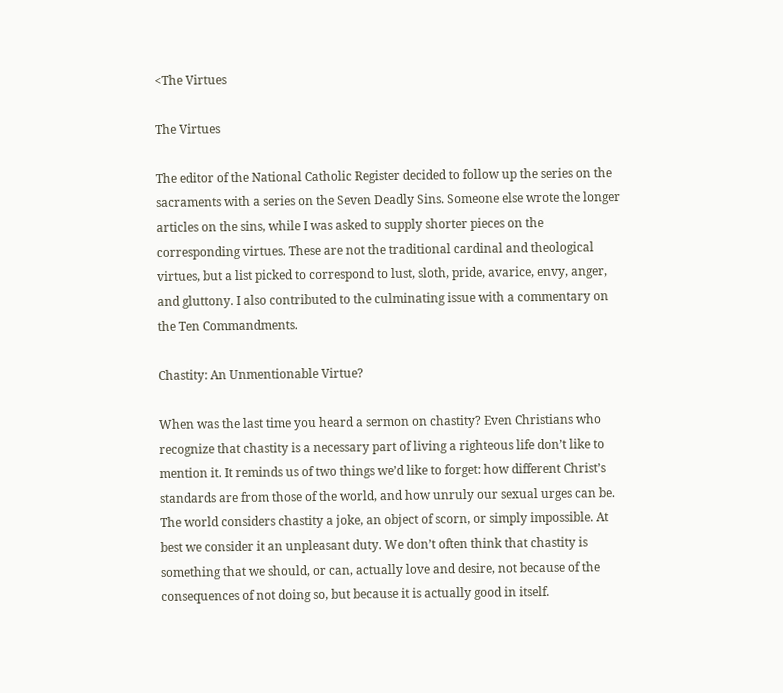<The Virtues

The Virtues

The editor of the National Catholic Register decided to follow up the series on the sacraments with a series on the Seven Deadly Sins. Someone else wrote the longer articles on the sins, while I was asked to supply shorter pieces on the corresponding virtues. These are not the traditional cardinal and theological virtues, but a list picked to correspond to lust, sloth, pride, avarice, envy, anger, and gluttony. I also contributed to the culminating issue with a commentary on the Ten Commandments.

Chastity: An Unmentionable Virtue?

When was the last time you heard a sermon on chastity? Even Christians who recognize that chastity is a necessary part of living a righteous life don’t like to mention it. It reminds us of two things we’d like to forget: how different Christ’s standards are from those of the world, and how unruly our sexual urges can be. The world considers chastity a joke, an object of scorn, or simply impossible. At best we consider it an unpleasant duty. We don’t often think that chastity is something that we should, or can, actually love and desire, not because of the consequences of not doing so, but because it is actually good in itself.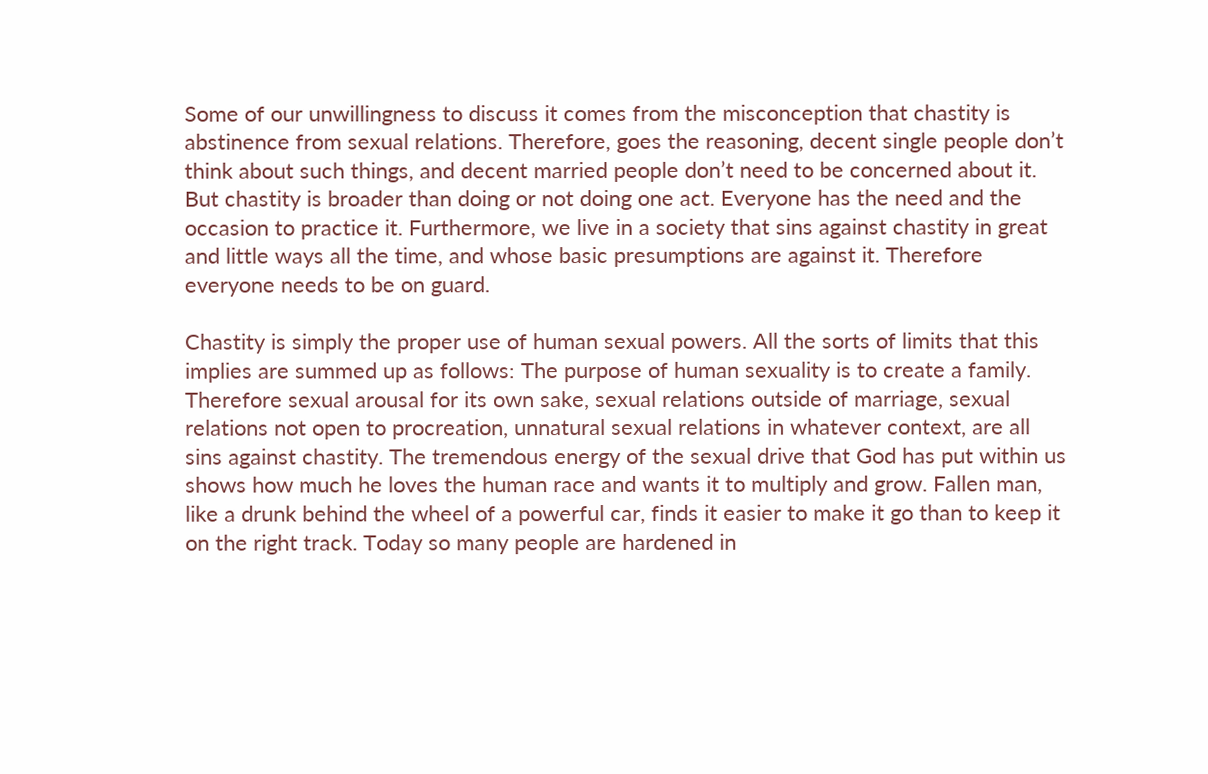Some of our unwillingness to discuss it comes from the misconception that chastity is abstinence from sexual relations. Therefore, goes the reasoning, decent single people don’t think about such things, and decent married people don’t need to be concerned about it. But chastity is broader than doing or not doing one act. Everyone has the need and the occasion to practice it. Furthermore, we live in a society that sins against chastity in great and little ways all the time, and whose basic presumptions are against it. Therefore everyone needs to be on guard.

Chastity is simply the proper use of human sexual powers. All the sorts of limits that this implies are summed up as follows: The purpose of human sexuality is to create a family. Therefore sexual arousal for its own sake, sexual relations outside of marriage, sexual relations not open to procreation, unnatural sexual relations in whatever context, are all sins against chastity. The tremendous energy of the sexual drive that God has put within us shows how much he loves the human race and wants it to multiply and grow. Fallen man, like a drunk behind the wheel of a powerful car, finds it easier to make it go than to keep it on the right track. Today so many people are hardened in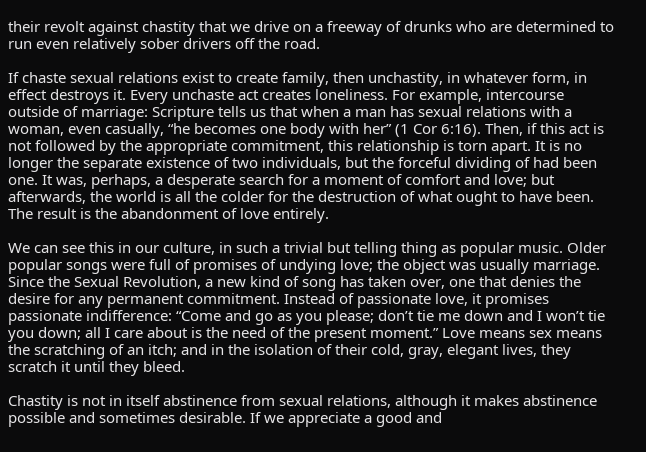their revolt against chastity that we drive on a freeway of drunks who are determined to run even relatively sober drivers off the road.

If chaste sexual relations exist to create family, then unchastity, in whatever form, in effect destroys it. Every unchaste act creates loneliness. For example, intercourse outside of marriage: Scripture tells us that when a man has sexual relations with a woman, even casually, “he becomes one body with her” (1 Cor 6:16). Then, if this act is not followed by the appropriate commitment, this relationship is torn apart. It is no longer the separate existence of two individuals, but the forceful dividing of had been one. It was, perhaps, a desperate search for a moment of comfort and love; but afterwards, the world is all the colder for the destruction of what ought to have been. The result is the abandonment of love entirely.

We can see this in our culture, in such a trivial but telling thing as popular music. Older popular songs were full of promises of undying love; the object was usually marriage. Since the Sexual Revolution, a new kind of song has taken over, one that denies the desire for any permanent commitment. Instead of passionate love, it promises passionate indifference: “Come and go as you please; don’t tie me down and I won’t tie you down; all I care about is the need of the present moment.” Love means sex means the scratching of an itch; and in the isolation of their cold, gray, elegant lives, they scratch it until they bleed.

Chastity is not in itself abstinence from sexual relations, although it makes abstinence possible and sometimes desirable. If we appreciate a good and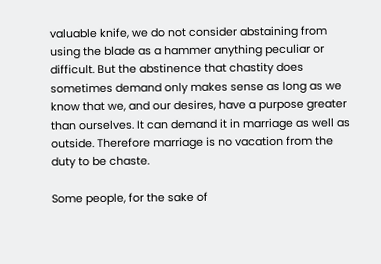valuable knife, we do not consider abstaining from using the blade as a hammer anything peculiar or difficult. But the abstinence that chastity does sometimes demand only makes sense as long as we know that we, and our desires, have a purpose greater than ourselves. It can demand it in marriage as well as outside. Therefore marriage is no vacation from the duty to be chaste.

Some people, for the sake of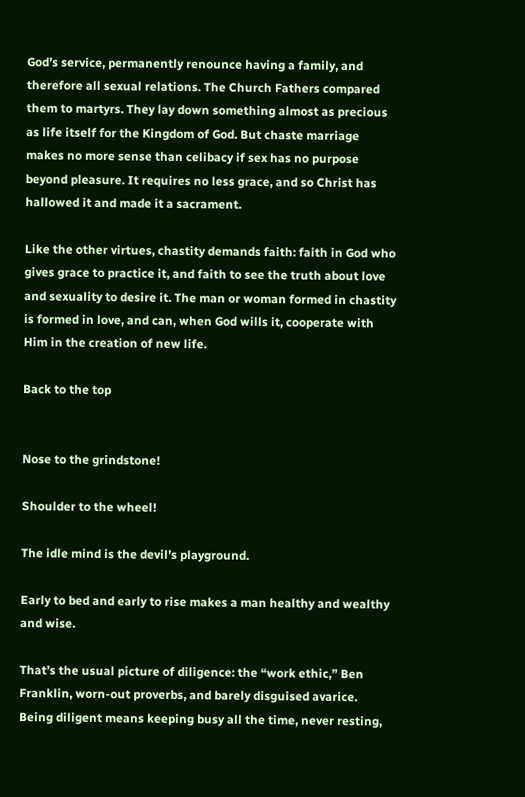God’s service, permanently renounce having a family, and therefore all sexual relations. The Church Fathers compared them to martyrs. They lay down something almost as precious as life itself for the Kingdom of God. But chaste marriage makes no more sense than celibacy if sex has no purpose beyond pleasure. It requires no less grace, and so Christ has hallowed it and made it a sacrament.

Like the other virtues, chastity demands faith: faith in God who gives grace to practice it, and faith to see the truth about love and sexuality to desire it. The man or woman formed in chastity is formed in love, and can, when God wills it, cooperate with Him in the creation of new life.

Back to the top


Nose to the grindstone!

Shoulder to the wheel!

The idle mind is the devil’s playground.

Early to bed and early to rise makes a man healthy and wealthy and wise.

That’s the usual picture of diligence: the “work ethic,” Ben Franklin, worn-out proverbs, and barely disguised avarice. Being diligent means keeping busy all the time, never resting,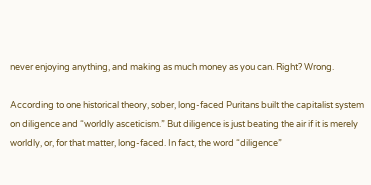never enjoying anything, and making as much money as you can. Right? Wrong.

According to one historical theory, sober, long-faced Puritans built the capitalist system on diligence and “worldly asceticism.” But diligence is just beating the air if it is merely worldly, or, for that matter, long-faced. In fact, the word “diligence”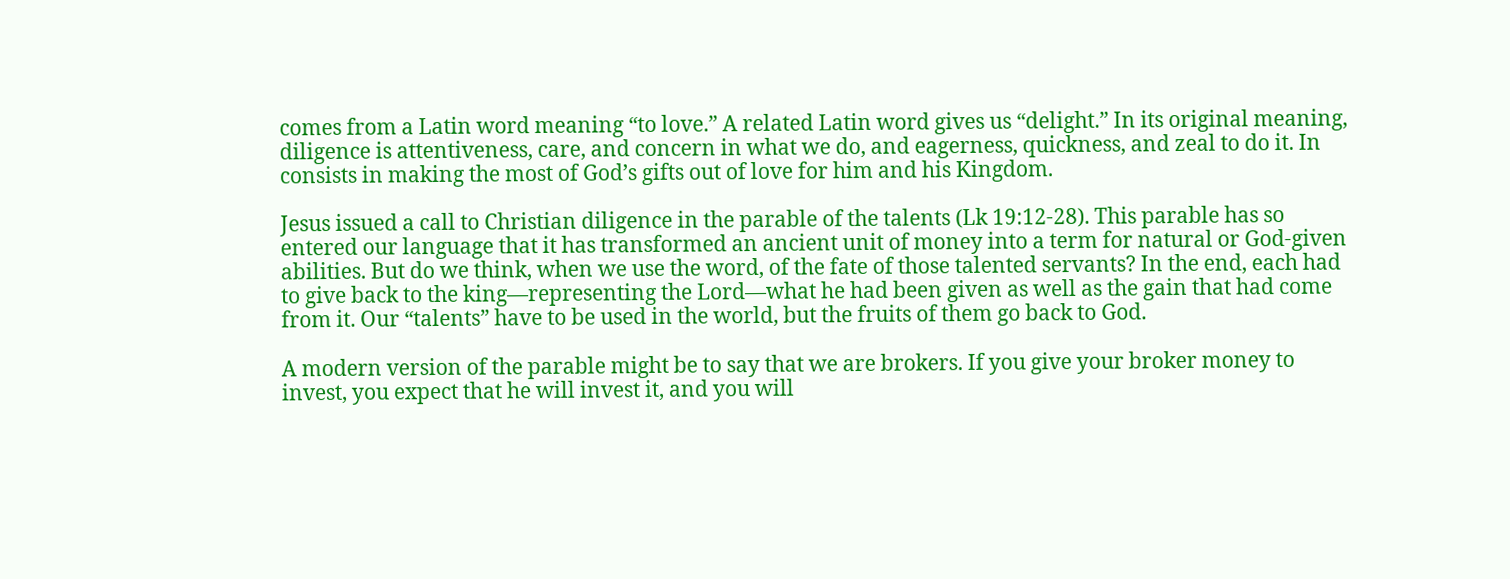comes from a Latin word meaning “to love.” A related Latin word gives us “delight.” In its original meaning, diligence is attentiveness, care, and concern in what we do, and eagerness, quickness, and zeal to do it. In consists in making the most of God’s gifts out of love for him and his Kingdom.

Jesus issued a call to Christian diligence in the parable of the talents (Lk 19:12-28). This parable has so entered our language that it has transformed an ancient unit of money into a term for natural or God-given abilities. But do we think, when we use the word, of the fate of those talented servants? In the end, each had to give back to the king—representing the Lord—what he had been given as well as the gain that had come from it. Our “talents” have to be used in the world, but the fruits of them go back to God.

A modern version of the parable might be to say that we are brokers. If you give your broker money to invest, you expect that he will invest it, and you will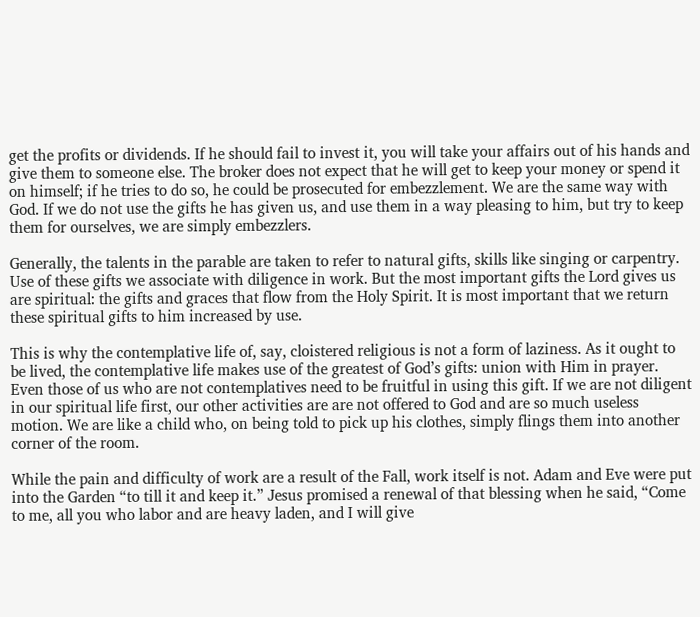get the profits or dividends. If he should fail to invest it, you will take your affairs out of his hands and give them to someone else. The broker does not expect that he will get to keep your money or spend it on himself; if he tries to do so, he could be prosecuted for embezzlement. We are the same way with God. If we do not use the gifts he has given us, and use them in a way pleasing to him, but try to keep them for ourselves, we are simply embezzlers.

Generally, the talents in the parable are taken to refer to natural gifts, skills like singing or carpentry. Use of these gifts we associate with diligence in work. But the most important gifts the Lord gives us are spiritual: the gifts and graces that flow from the Holy Spirit. It is most important that we return these spiritual gifts to him increased by use.

This is why the contemplative life of, say, cloistered religious is not a form of laziness. As it ought to be lived, the contemplative life makes use of the greatest of God’s gifts: union with Him in prayer. Even those of us who are not contemplatives need to be fruitful in using this gift. If we are not diligent in our spiritual life first, our other activities are are not offered to God and are so much useless motion. We are like a child who, on being told to pick up his clothes, simply flings them into another corner of the room.

While the pain and difficulty of work are a result of the Fall, work itself is not. Adam and Eve were put into the Garden “to till it and keep it.” Jesus promised a renewal of that blessing when he said, “Come to me, all you who labor and are heavy laden, and I will give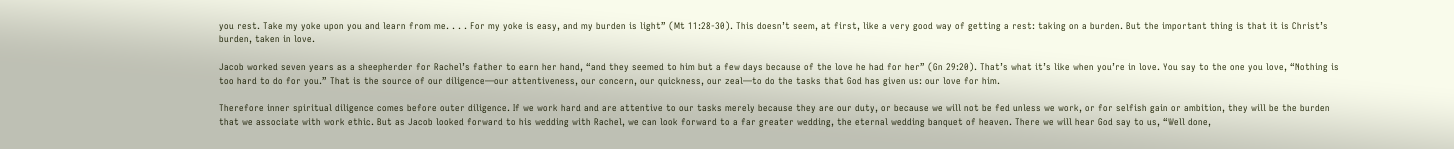you rest. Take my yoke upon you and learn from me. . . . For my yoke is easy, and my burden is light” (Mt 11:28-30). This doesn’t seem, at first, like a very good way of getting a rest: taking on a burden. But the important thing is that it is Christ’s burden, taken in love.

Jacob worked seven years as a sheepherder for Rachel’s father to earn her hand, “and they seemed to him but a few days because of the love he had for her” (Gn 29:20). That’s what it’s like when you’re in love. You say to the one you love, “Nothing is too hard to do for you.” That is the source of our diligence—our attentiveness, our concern, our quickness, our zeal—to do the tasks that God has given us: our love for him.

Therefore inner spiritual diligence comes before outer diligence. If we work hard and are attentive to our tasks merely because they are our duty, or because we will not be fed unless we work, or for selfish gain or ambition, they will be the burden that we associate with work ethic. But as Jacob looked forward to his wedding with Rachel, we can look forward to a far greater wedding, the eternal wedding banquet of heaven. There we will hear God say to us, “Well done,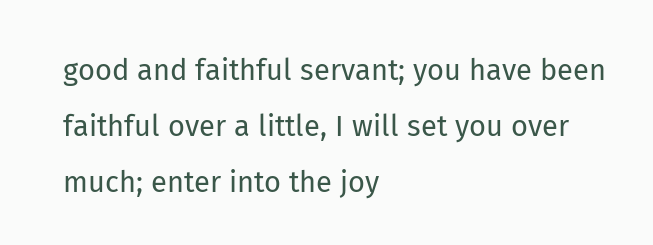good and faithful servant; you have been faithful over a little, I will set you over much; enter into the joy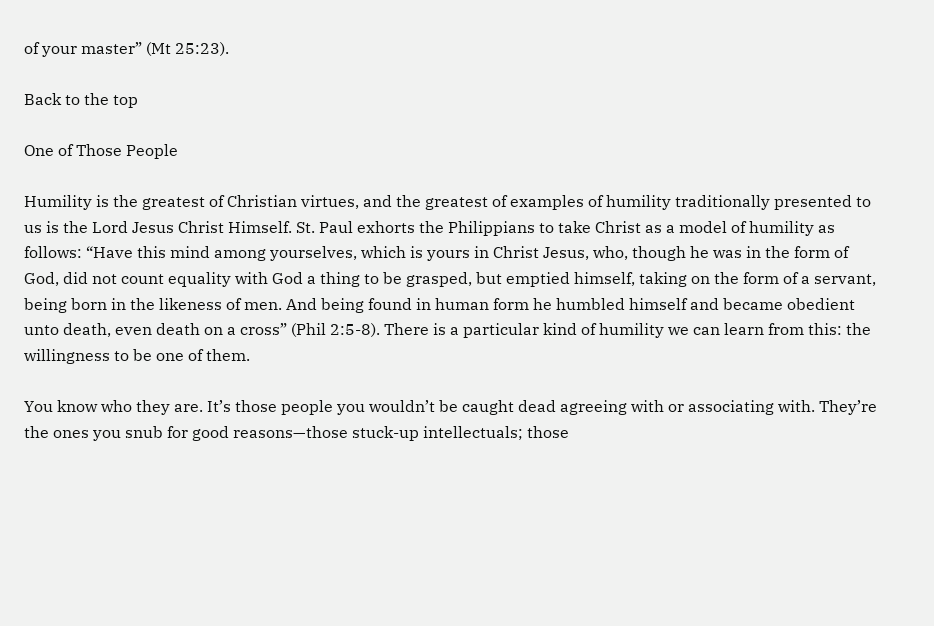of your master” (Mt 25:23).

Back to the top

One of Those People

Humility is the greatest of Christian virtues, and the greatest of examples of humility traditionally presented to us is the Lord Jesus Christ Himself. St. Paul exhorts the Philippians to take Christ as a model of humility as follows: “Have this mind among yourselves, which is yours in Christ Jesus, who, though he was in the form of God, did not count equality with God a thing to be grasped, but emptied himself, taking on the form of a servant, being born in the likeness of men. And being found in human form he humbled himself and became obedient unto death, even death on a cross” (Phil 2:5-8). There is a particular kind of humility we can learn from this: the willingness to be one of them.

You know who they are. It’s those people you wouldn’t be caught dead agreeing with or associating with. They’re the ones you snub for good reasons—those stuck-up intellectuals; those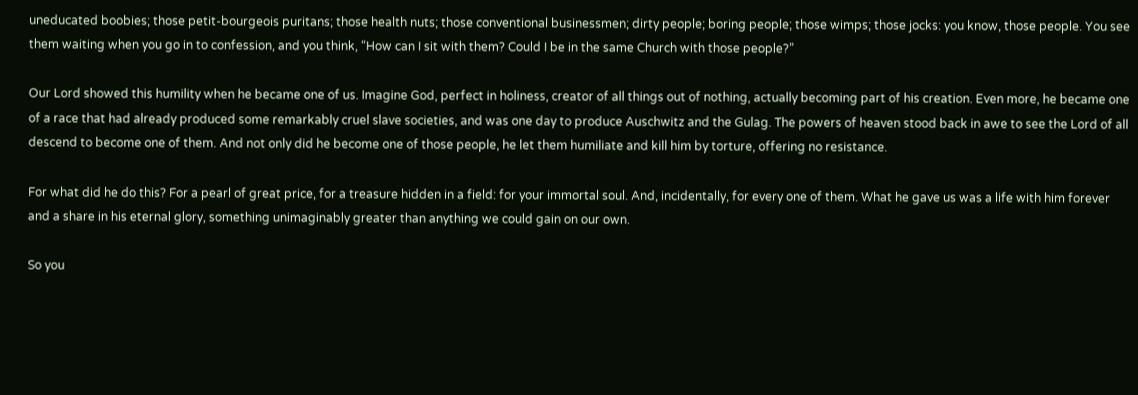uneducated boobies; those petit-bourgeois puritans; those health nuts; those conventional businessmen; dirty people; boring people; those wimps; those jocks: you know, those people. You see them waiting when you go in to confession, and you think, “How can I sit with them? Could I be in the same Church with those people?”

Our Lord showed this humility when he became one of us. Imagine God, perfect in holiness, creator of all things out of nothing, actually becoming part of his creation. Even more, he became one of a race that had already produced some remarkably cruel slave societies, and was one day to produce Auschwitz and the Gulag. The powers of heaven stood back in awe to see the Lord of all descend to become one of them. And not only did he become one of those people, he let them humiliate and kill him by torture, offering no resistance.

For what did he do this? For a pearl of great price, for a treasure hidden in a field: for your immortal soul. And, incidentally, for every one of them. What he gave us was a life with him forever and a share in his eternal glory, something unimaginably greater than anything we could gain on our own.

So you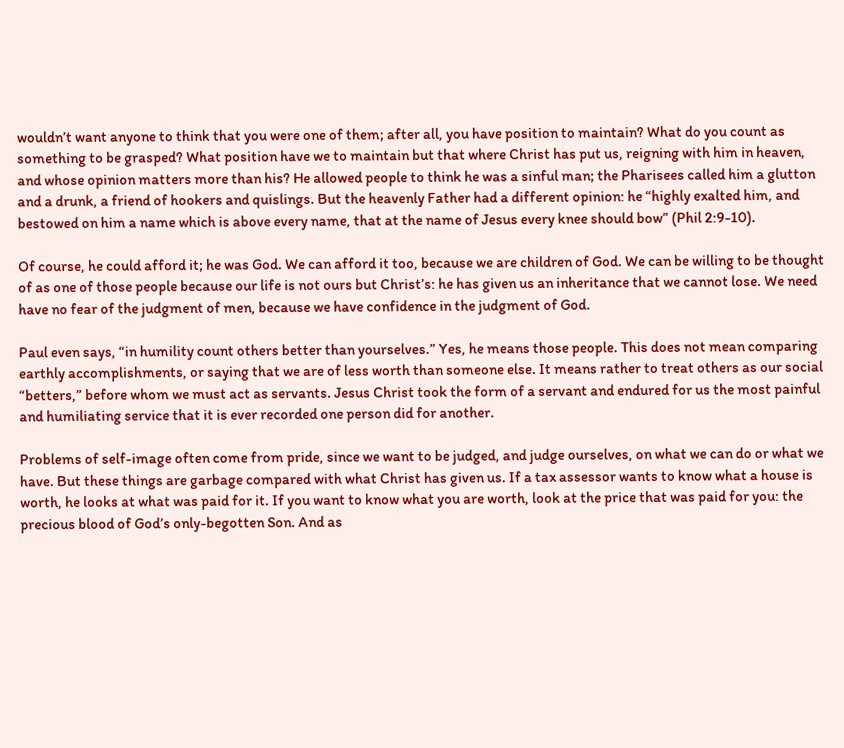wouldn’t want anyone to think that you were one of them; after all, you have position to maintain? What do you count as something to be grasped? What position have we to maintain but that where Christ has put us, reigning with him in heaven, and whose opinion matters more than his? He allowed people to think he was a sinful man; the Pharisees called him a glutton and a drunk, a friend of hookers and quislings. But the heavenly Father had a different opinion: he “highly exalted him, and bestowed on him a name which is above every name, that at the name of Jesus every knee should bow” (Phil 2:9-10).

Of course, he could afford it; he was God. We can afford it too, because we are children of God. We can be willing to be thought of as one of those people because our life is not ours but Christ’s: he has given us an inheritance that we cannot lose. We need have no fear of the judgment of men, because we have confidence in the judgment of God.

Paul even says, “in humility count others better than yourselves.” Yes, he means those people. This does not mean comparing earthly accomplishments, or saying that we are of less worth than someone else. It means rather to treat others as our social “betters,” before whom we must act as servants. Jesus Christ took the form of a servant and endured for us the most painful and humiliating service that it is ever recorded one person did for another.

Problems of self-image often come from pride, since we want to be judged, and judge ourselves, on what we can do or what we have. But these things are garbage compared with what Christ has given us. If a tax assessor wants to know what a house is worth, he looks at what was paid for it. If you want to know what you are worth, look at the price that was paid for you: the precious blood of God’s only-begotten Son. And as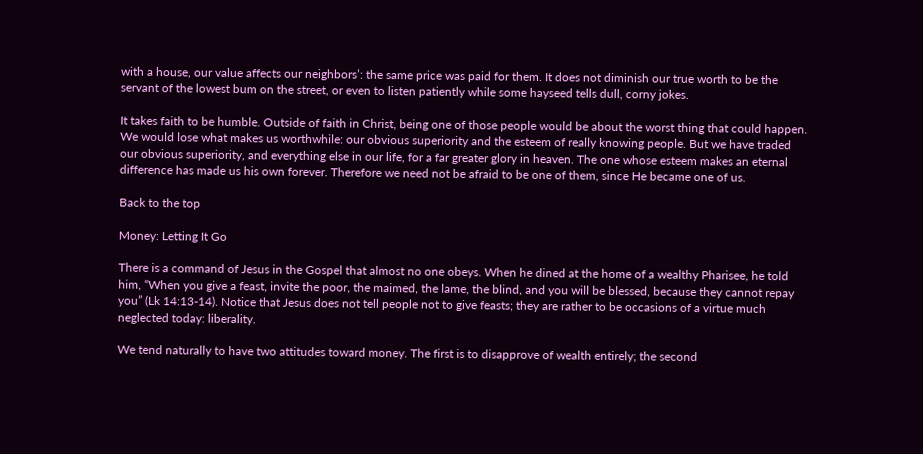with a house, our value affects our neighbors’: the same price was paid for them. It does not diminish our true worth to be the servant of the lowest bum on the street, or even to listen patiently while some hayseed tells dull, corny jokes.

It takes faith to be humble. Outside of faith in Christ, being one of those people would be about the worst thing that could happen. We would lose what makes us worthwhile: our obvious superiority and the esteem of really knowing people. But we have traded our obvious superiority, and everything else in our life, for a far greater glory in heaven. The one whose esteem makes an eternal difference has made us his own forever. Therefore we need not be afraid to be one of them, since He became one of us.

Back to the top

Money: Letting It Go

There is a command of Jesus in the Gospel that almost no one obeys. When he dined at the home of a wealthy Pharisee, he told him, “When you give a feast, invite the poor, the maimed, the lame, the blind, and you will be blessed, because they cannot repay you” (Lk 14:13-14). Notice that Jesus does not tell people not to give feasts; they are rather to be occasions of a virtue much neglected today: liberality.

We tend naturally to have two attitudes toward money. The first is to disapprove of wealth entirely; the second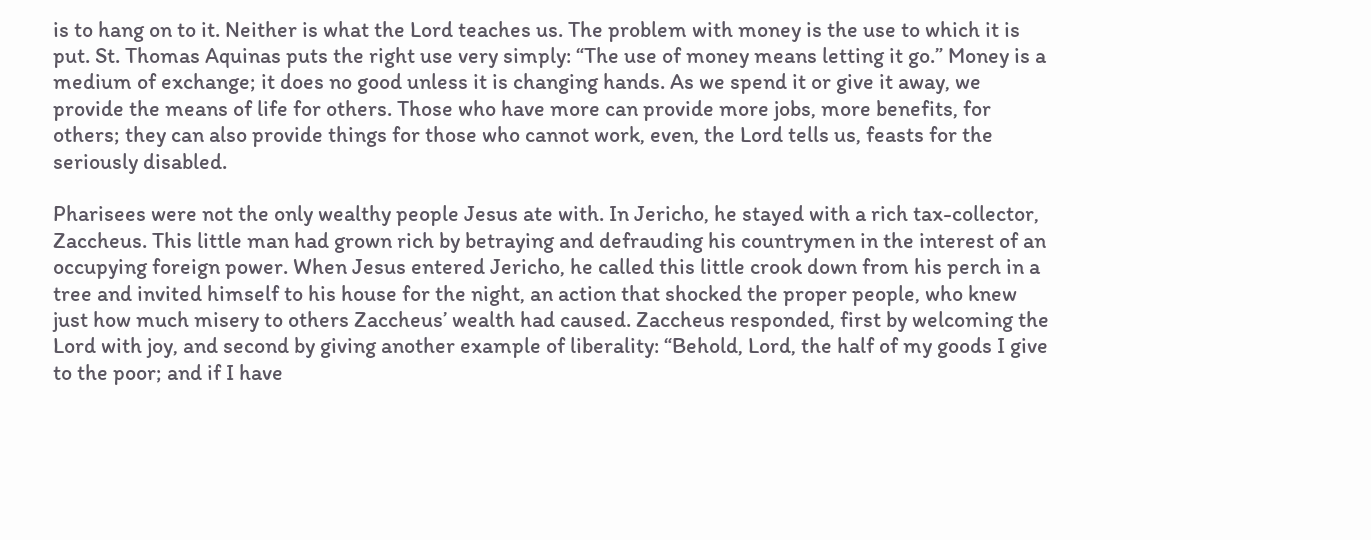is to hang on to it. Neither is what the Lord teaches us. The problem with money is the use to which it is put. St. Thomas Aquinas puts the right use very simply: “The use of money means letting it go.” Money is a medium of exchange; it does no good unless it is changing hands. As we spend it or give it away, we provide the means of life for others. Those who have more can provide more jobs, more benefits, for others; they can also provide things for those who cannot work, even, the Lord tells us, feasts for the seriously disabled.

Pharisees were not the only wealthy people Jesus ate with. In Jericho, he stayed with a rich tax-collector, Zaccheus. This little man had grown rich by betraying and defrauding his countrymen in the interest of an occupying foreign power. When Jesus entered Jericho, he called this little crook down from his perch in a tree and invited himself to his house for the night, an action that shocked the proper people, who knew just how much misery to others Zaccheus’ wealth had caused. Zaccheus responded, first by welcoming the Lord with joy, and second by giving another example of liberality: “Behold, Lord, the half of my goods I give to the poor; and if I have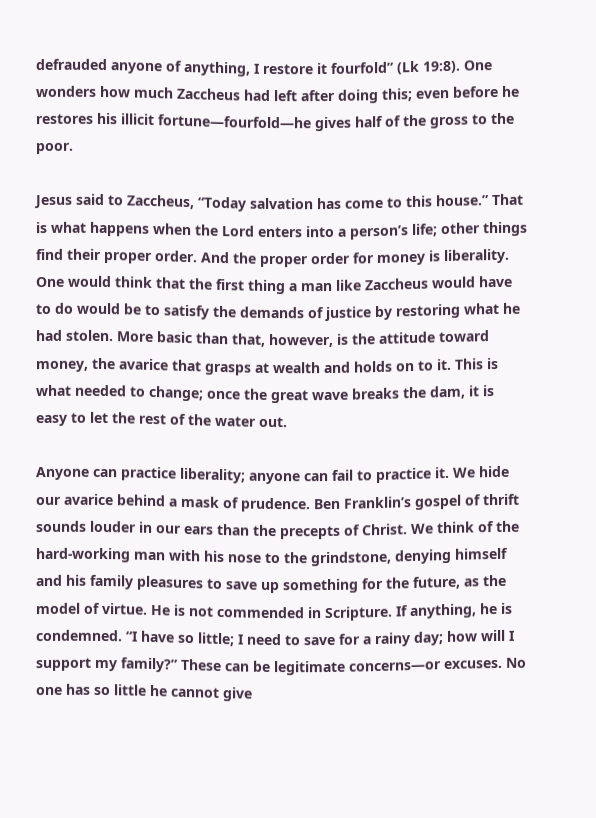defrauded anyone of anything, I restore it fourfold” (Lk 19:8). One wonders how much Zaccheus had left after doing this; even before he restores his illicit fortune—fourfold—he gives half of the gross to the poor.

Jesus said to Zaccheus, “Today salvation has come to this house.” That is what happens when the Lord enters into a person’s life; other things find their proper order. And the proper order for money is liberality. One would think that the first thing a man like Zaccheus would have to do would be to satisfy the demands of justice by restoring what he had stolen. More basic than that, however, is the attitude toward money, the avarice that grasps at wealth and holds on to it. This is what needed to change; once the great wave breaks the dam, it is easy to let the rest of the water out.

Anyone can practice liberality; anyone can fail to practice it. We hide our avarice behind a mask of prudence. Ben Franklin’s gospel of thrift sounds louder in our ears than the precepts of Christ. We think of the hard-working man with his nose to the grindstone, denying himself and his family pleasures to save up something for the future, as the model of virtue. He is not commended in Scripture. If anything, he is condemned. “I have so little; I need to save for a rainy day; how will I support my family?” These can be legitimate concerns—or excuses. No one has so little he cannot give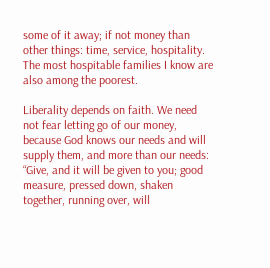some of it away; if not money than other things: time, service, hospitality. The most hospitable families I know are also among the poorest.

Liberality depends on faith. We need not fear letting go of our money, because God knows our needs and will supply them, and more than our needs: “Give, and it will be given to you; good measure, pressed down, shaken together, running over, will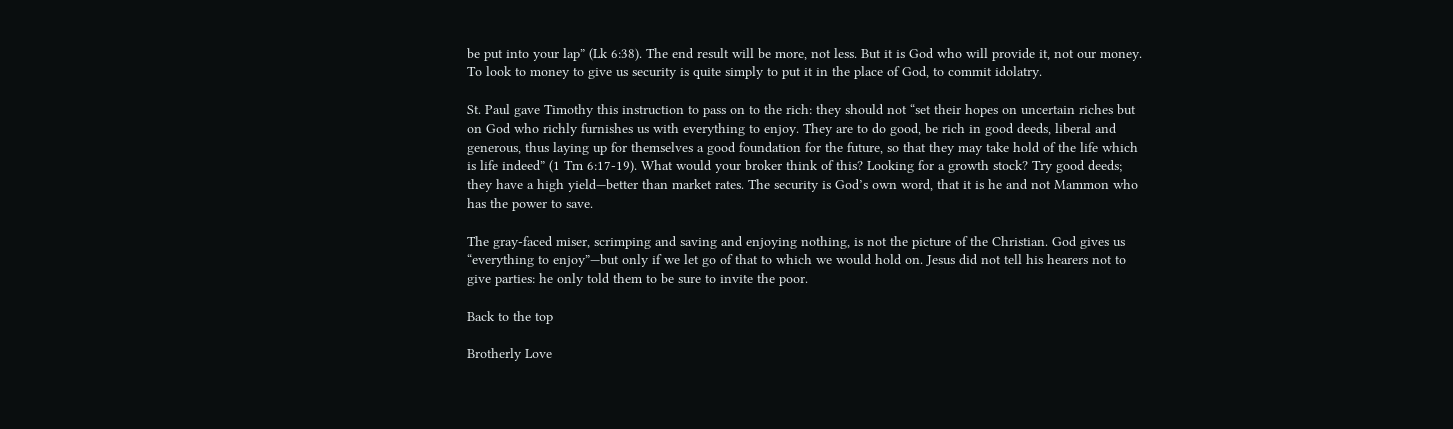be put into your lap” (Lk 6:38). The end result will be more, not less. But it is God who will provide it, not our money. To look to money to give us security is quite simply to put it in the place of God, to commit idolatry.

St. Paul gave Timothy this instruction to pass on to the rich: they should not “set their hopes on uncertain riches but on God who richly furnishes us with everything to enjoy. They are to do good, be rich in good deeds, liberal and generous, thus laying up for themselves a good foundation for the future, so that they may take hold of the life which is life indeed” (1 Tm 6:17-19). What would your broker think of this? Looking for a growth stock? Try good deeds; they have a high yield—better than market rates. The security is God’s own word, that it is he and not Mammon who has the power to save.

The gray-faced miser, scrimping and saving and enjoying nothing, is not the picture of the Christian. God gives us “everything to enjoy”—but only if we let go of that to which we would hold on. Jesus did not tell his hearers not to give parties: he only told them to be sure to invite the poor.

Back to the top

Brotherly Love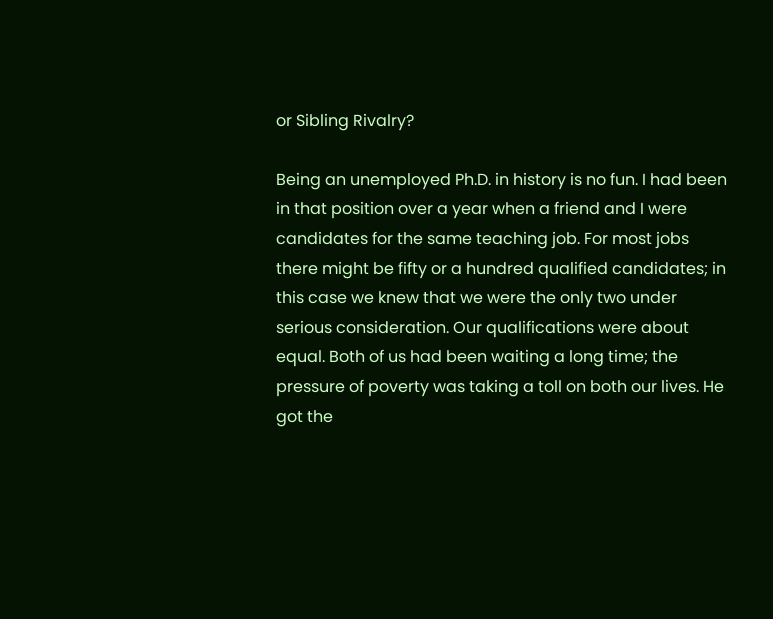or Sibling Rivalry?

Being an unemployed Ph.D. in history is no fun. I had been in that position over a year when a friend and I were candidates for the same teaching job. For most jobs there might be fifty or a hundred qualified candidates; in this case we knew that we were the only two under serious consideration. Our qualifications were about equal. Both of us had been waiting a long time; the pressure of poverty was taking a toll on both our lives. He got the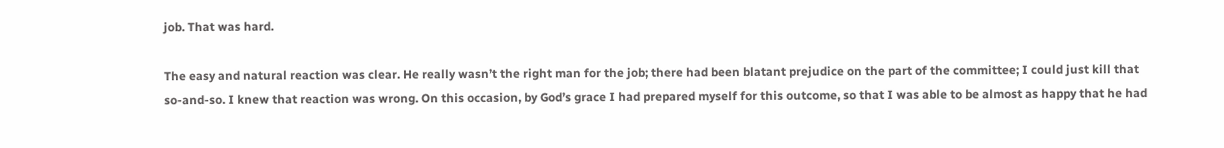job. That was hard.

The easy and natural reaction was clear. He really wasn’t the right man for the job; there had been blatant prejudice on the part of the committee; I could just kill that so-and-so. I knew that reaction was wrong. On this occasion, by God’s grace I had prepared myself for this outcome, so that I was able to be almost as happy that he had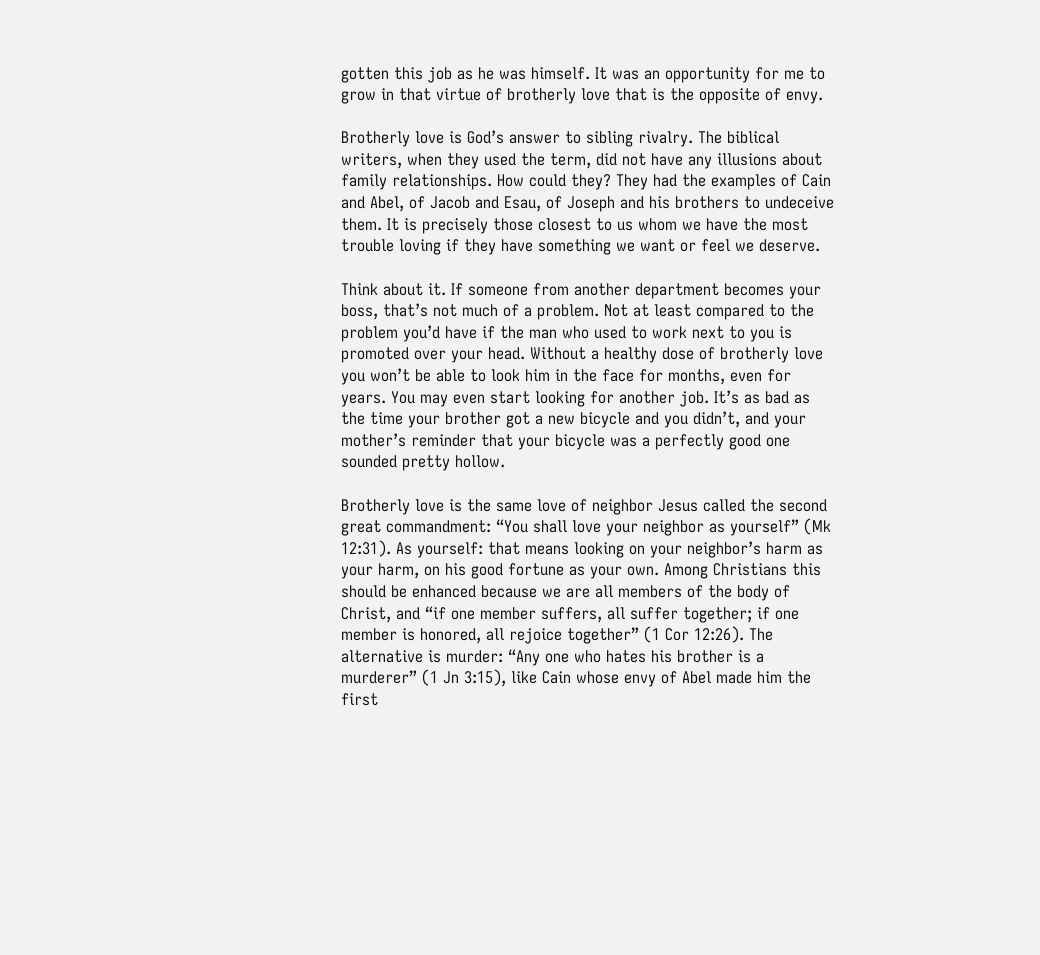gotten this job as he was himself. It was an opportunity for me to grow in that virtue of brotherly love that is the opposite of envy.

Brotherly love is God’s answer to sibling rivalry. The biblical writers, when they used the term, did not have any illusions about family relationships. How could they? They had the examples of Cain and Abel, of Jacob and Esau, of Joseph and his brothers to undeceive them. It is precisely those closest to us whom we have the most trouble loving if they have something we want or feel we deserve.

Think about it. If someone from another department becomes your boss, that’s not much of a problem. Not at least compared to the problem you’d have if the man who used to work next to you is promoted over your head. Without a healthy dose of brotherly love you won’t be able to look him in the face for months, even for years. You may even start looking for another job. It’s as bad as the time your brother got a new bicycle and you didn’t, and your mother’s reminder that your bicycle was a perfectly good one sounded pretty hollow.

Brotherly love is the same love of neighbor Jesus called the second great commandment: “You shall love your neighbor as yourself” (Mk 12:31). As yourself: that means looking on your neighbor’s harm as your harm, on his good fortune as your own. Among Christians this should be enhanced because we are all members of the body of Christ, and “if one member suffers, all suffer together; if one member is honored, all rejoice together” (1 Cor 12:26). The alternative is murder: “Any one who hates his brother is a murderer” (1 Jn 3:15), like Cain whose envy of Abel made him the first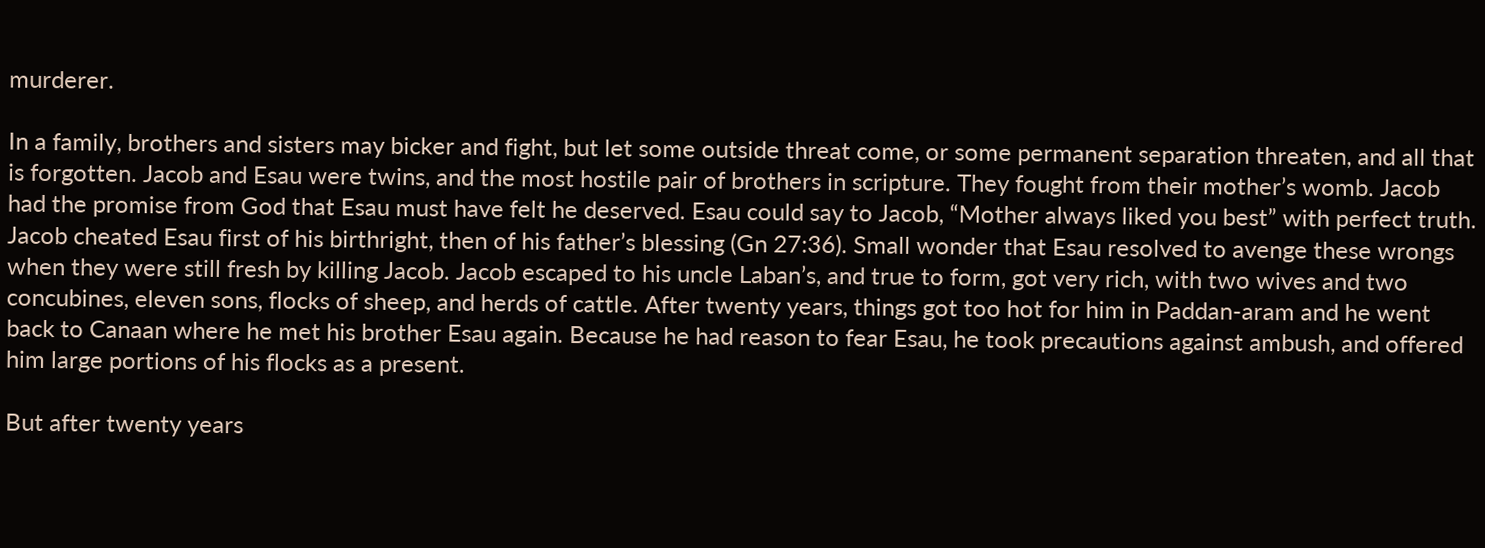murderer.

In a family, brothers and sisters may bicker and fight, but let some outside threat come, or some permanent separation threaten, and all that is forgotten. Jacob and Esau were twins, and the most hostile pair of brothers in scripture. They fought from their mother’s womb. Jacob had the promise from God that Esau must have felt he deserved. Esau could say to Jacob, “Mother always liked you best” with perfect truth. Jacob cheated Esau first of his birthright, then of his father’s blessing (Gn 27:36). Small wonder that Esau resolved to avenge these wrongs when they were still fresh by killing Jacob. Jacob escaped to his uncle Laban’s, and true to form, got very rich, with two wives and two concubines, eleven sons, flocks of sheep, and herds of cattle. After twenty years, things got too hot for him in Paddan-aram and he went back to Canaan where he met his brother Esau again. Because he had reason to fear Esau, he took precautions against ambush, and offered him large portions of his flocks as a present.

But after twenty years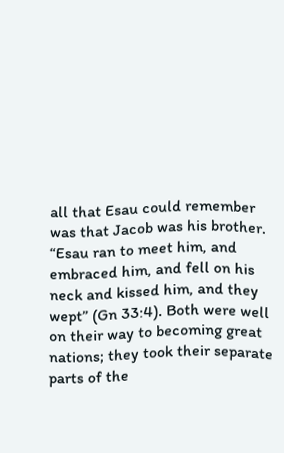all that Esau could remember was that Jacob was his brother. “Esau ran to meet him, and embraced him, and fell on his neck and kissed him, and they wept” (Gn 33:4). Both were well on their way to becoming great nations; they took their separate parts of the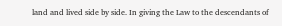land and lived side by side. In giving the Law to the descendants of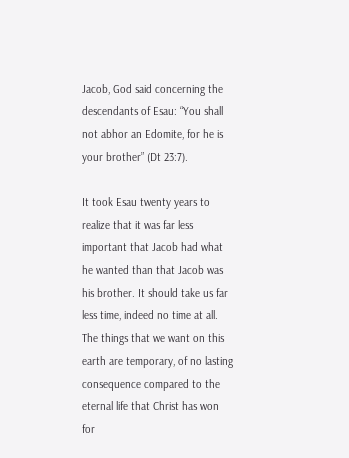Jacob, God said concerning the descendants of Esau: “You shall not abhor an Edomite, for he is your brother” (Dt 23:7).

It took Esau twenty years to realize that it was far less important that Jacob had what he wanted than that Jacob was his brother. It should take us far less time, indeed no time at all. The things that we want on this earth are temporary, of no lasting consequence compared to the eternal life that Christ has won for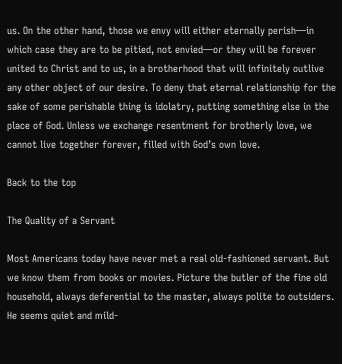us. On the other hand, those we envy will either eternally perish—in which case they are to be pitied, not envied—or they will be forever united to Christ and to us, in a brotherhood that will infinitely outlive any other object of our desire. To deny that eternal relationship for the sake of some perishable thing is idolatry, putting something else in the place of God. Unless we exchange resentment for brotherly love, we cannot live together forever, filled with God’s own love.

Back to the top

The Quality of a Servant

Most Americans today have never met a real old-fashioned servant. But we know them from books or movies. Picture the butler of the fine old household, always deferential to the master, always polite to outsiders. He seems quiet and mild-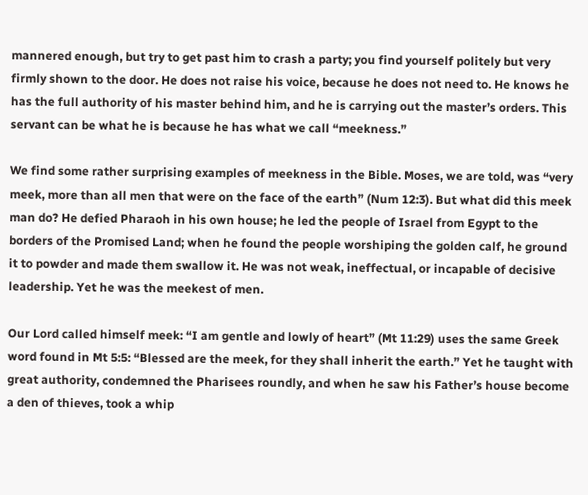mannered enough, but try to get past him to crash a party; you find yourself politely but very firmly shown to the door. He does not raise his voice, because he does not need to. He knows he has the full authority of his master behind him, and he is carrying out the master’s orders. This servant can be what he is because he has what we call “meekness.”

We find some rather surprising examples of meekness in the Bible. Moses, we are told, was “very meek, more than all men that were on the face of the earth” (Num 12:3). But what did this meek man do? He defied Pharaoh in his own house; he led the people of Israel from Egypt to the borders of the Promised Land; when he found the people worshiping the golden calf, he ground it to powder and made them swallow it. He was not weak, ineffectual, or incapable of decisive leadership. Yet he was the meekest of men.

Our Lord called himself meek: “I am gentle and lowly of heart” (Mt 11:29) uses the same Greek word found in Mt 5:5: “Blessed are the meek, for they shall inherit the earth.” Yet he taught with great authority, condemned the Pharisees roundly, and when he saw his Father’s house become a den of thieves, took a whip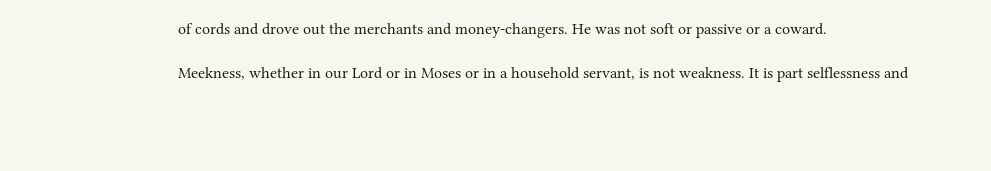of cords and drove out the merchants and money-changers. He was not soft or passive or a coward.

Meekness, whether in our Lord or in Moses or in a household servant, is not weakness. It is part selflessness and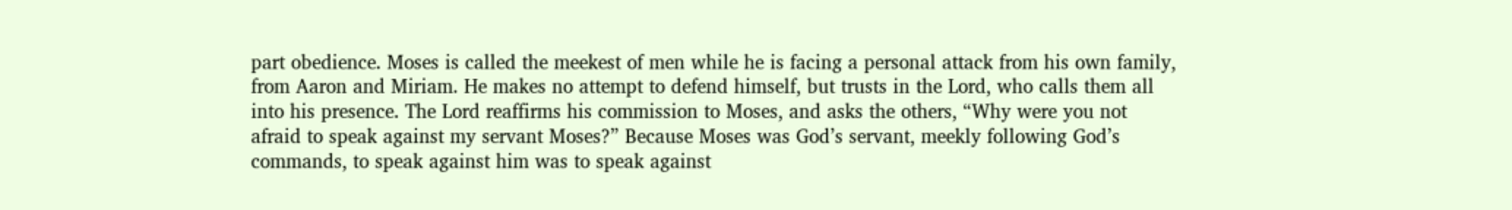part obedience. Moses is called the meekest of men while he is facing a personal attack from his own family, from Aaron and Miriam. He makes no attempt to defend himself, but trusts in the Lord, who calls them all into his presence. The Lord reaffirms his commission to Moses, and asks the others, “Why were you not afraid to speak against my servant Moses?” Because Moses was God’s servant, meekly following God’s commands, to speak against him was to speak against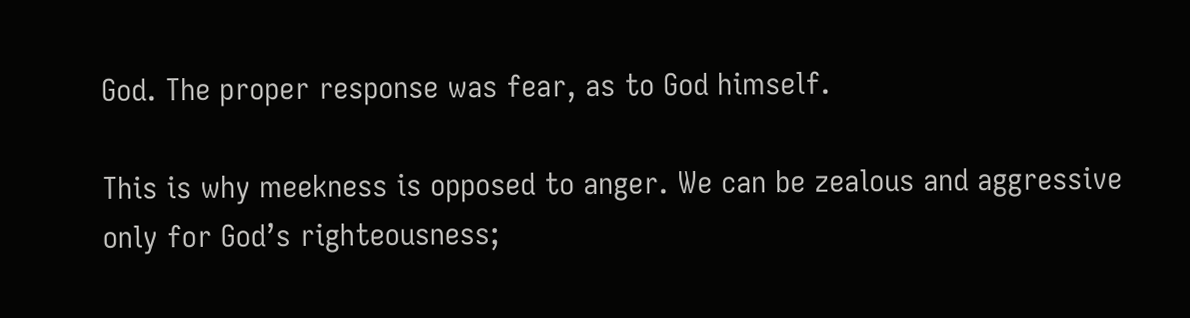God. The proper response was fear, as to God himself.

This is why meekness is opposed to anger. We can be zealous and aggressive only for God’s righteousness;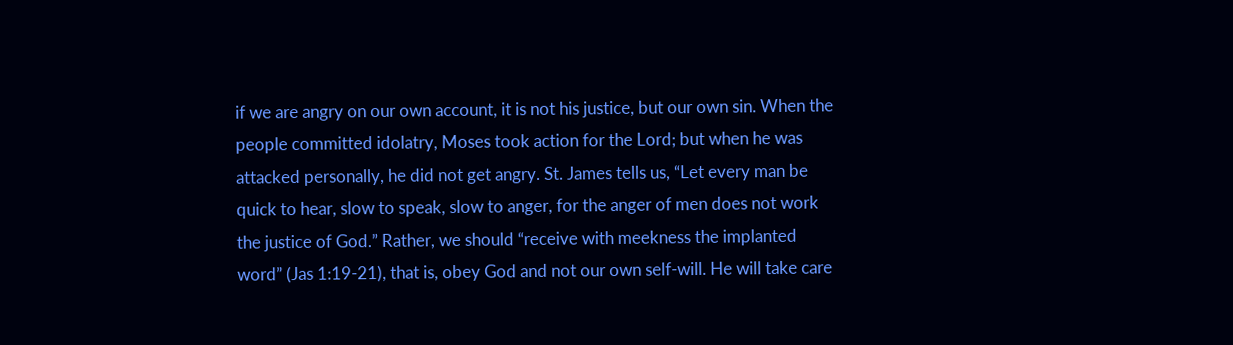if we are angry on our own account, it is not his justice, but our own sin. When the people committed idolatry, Moses took action for the Lord; but when he was attacked personally, he did not get angry. St. James tells us, “Let every man be quick to hear, slow to speak, slow to anger, for the anger of men does not work the justice of God.” Rather, we should “receive with meekness the implanted word” (Jas 1:19-21), that is, obey God and not our own self-will. He will take care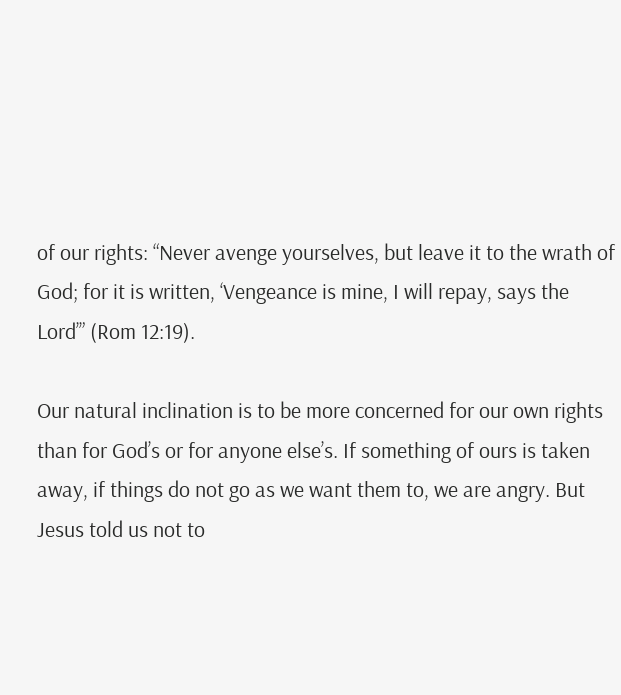of our rights: “Never avenge yourselves, but leave it to the wrath of God; for it is written, ‘Vengeance is mine, I will repay, says the Lord’” (Rom 12:19).

Our natural inclination is to be more concerned for our own rights than for God’s or for anyone else’s. If something of ours is taken away, if things do not go as we want them to, we are angry. But Jesus told us not to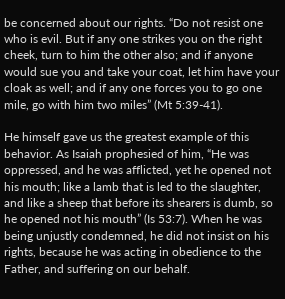be concerned about our rights. “Do not resist one who is evil. But if any one strikes you on the right cheek, turn to him the other also; and if anyone would sue you and take your coat, let him have your cloak as well; and if any one forces you to go one mile, go with him two miles” (Mt 5:39-41).

He himself gave us the greatest example of this behavior. As Isaiah prophesied of him, “He was oppressed, and he was afflicted, yet he opened not his mouth; like a lamb that is led to the slaughter, and like a sheep that before its shearers is dumb, so he opened not his mouth” (Is 53:7). When he was being unjustly condemned, he did not insist on his rights, because he was acting in obedience to the Father, and suffering on our behalf.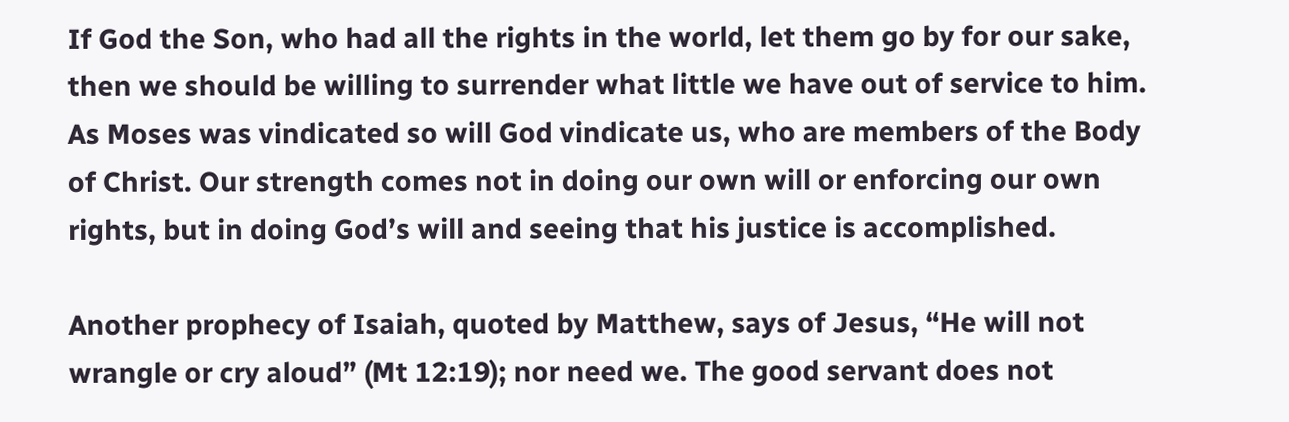If God the Son, who had all the rights in the world, let them go by for our sake, then we should be willing to surrender what little we have out of service to him. As Moses was vindicated so will God vindicate us, who are members of the Body of Christ. Our strength comes not in doing our own will or enforcing our own rights, but in doing God’s will and seeing that his justice is accomplished.

Another prophecy of Isaiah, quoted by Matthew, says of Jesus, “He will not wrangle or cry aloud” (Mt 12:19); nor need we. The good servant does not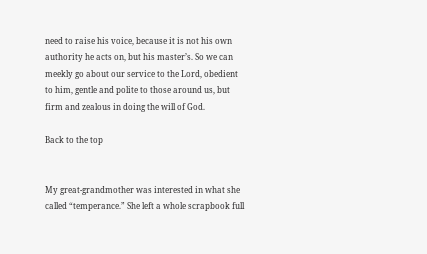need to raise his voice, because it is not his own authority he acts on, but his master’s. So we can meekly go about our service to the Lord, obedient to him, gentle and polite to those around us, but firm and zealous in doing the will of God.

Back to the top


My great-grandmother was interested in what she called “temperance.” She left a whole scrapbook full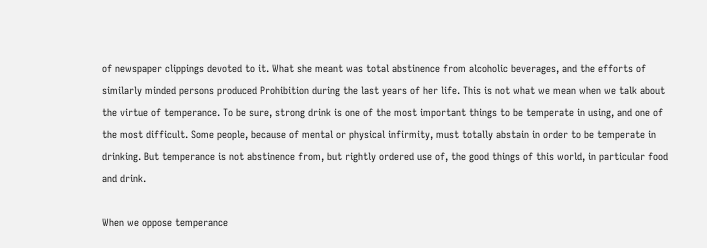of newspaper clippings devoted to it. What she meant was total abstinence from alcoholic beverages, and the efforts of similarly minded persons produced Prohibition during the last years of her life. This is not what we mean when we talk about the virtue of temperance. To be sure, strong drink is one of the most important things to be temperate in using, and one of the most difficult. Some people, because of mental or physical infirmity, must totally abstain in order to be temperate in drinking. But temperance is not abstinence from, but rightly ordered use of, the good things of this world, in particular food and drink.

When we oppose temperance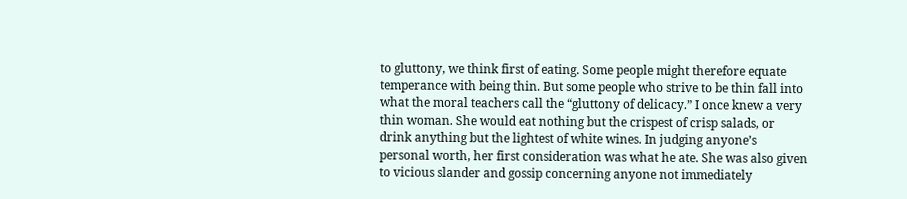to gluttony, we think first of eating. Some people might therefore equate temperance with being thin. But some people who strive to be thin fall into what the moral teachers call the “gluttony of delicacy.” I once knew a very thin woman. She would eat nothing but the crispest of crisp salads, or drink anything but the lightest of white wines. In judging anyone’s personal worth, her first consideration was what he ate. She was also given to vicious slander and gossip concerning anyone not immediately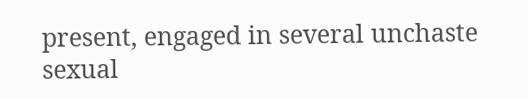present, engaged in several unchaste sexual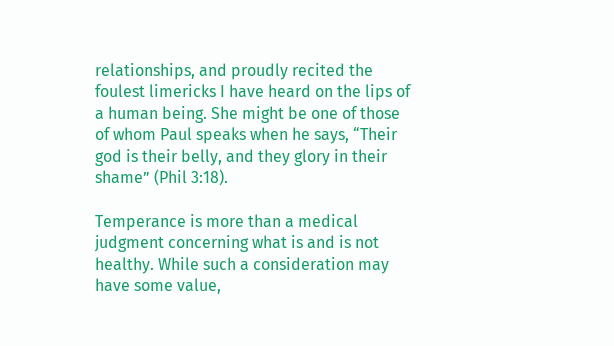relationships, and proudly recited the foulest limericks I have heard on the lips of a human being. She might be one of those of whom Paul speaks when he says, “Their god is their belly, and they glory in their shame” (Phil 3:18).

Temperance is more than a medical judgment concerning what is and is not healthy. While such a consideration may have some value,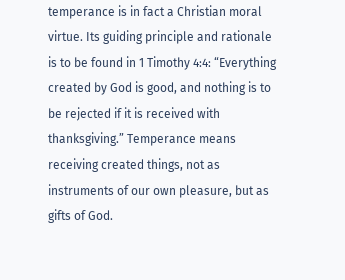temperance is in fact a Christian moral virtue. Its guiding principle and rationale is to be found in 1 Timothy 4:4: “Everything created by God is good, and nothing is to be rejected if it is received with thanksgiving.” Temperance means receiving created things, not as instruments of our own pleasure, but as gifts of God.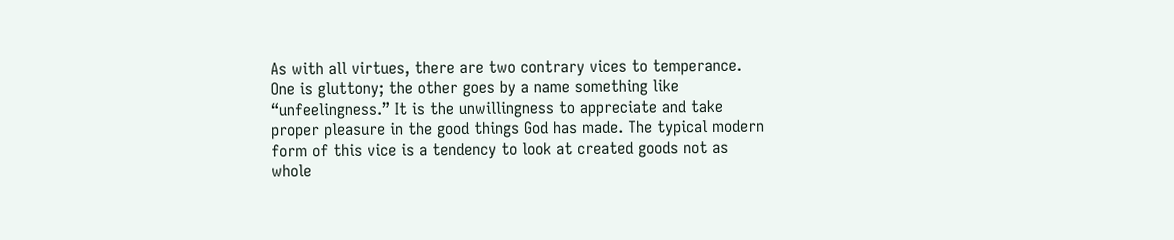As with all virtues, there are two contrary vices to temperance. One is gluttony; the other goes by a name something like “unfeelingness.” It is the unwillingness to appreciate and take proper pleasure in the good things God has made. The typical modern form of this vice is a tendency to look at created goods not as whole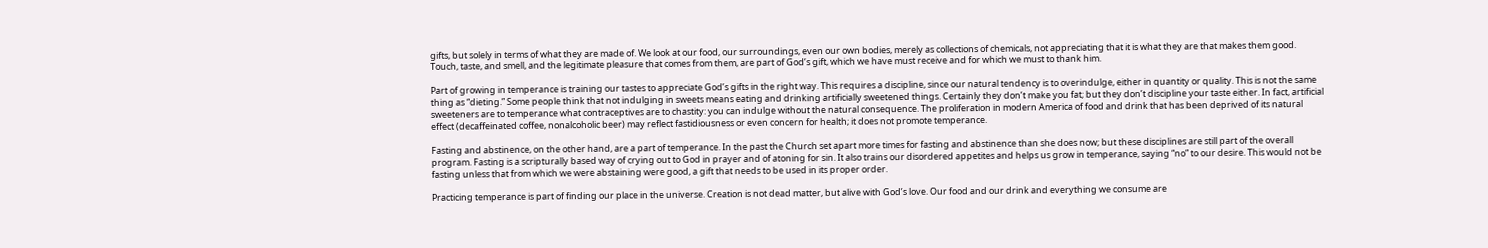gifts, but solely in terms of what they are made of. We look at our food, our surroundings, even our own bodies, merely as collections of chemicals, not appreciating that it is what they are that makes them good. Touch, taste, and smell, and the legitimate pleasure that comes from them, are part of God’s gift, which we have must receive and for which we must to thank him.

Part of growing in temperance is training our tastes to appreciate God’s gifts in the right way. This requires a discipline, since our natural tendency is to overindulge, either in quantity or quality. This is not the same thing as “dieting.” Some people think that not indulging in sweets means eating and drinking artificially sweetened things. Certainly they don’t make you fat; but they don’t discipline your taste either. In fact, artificial sweeteners are to temperance what contraceptives are to chastity: you can indulge without the natural consequence. The proliferation in modern America of food and drink that has been deprived of its natural effect (decaffeinated coffee, nonalcoholic beer) may reflect fastidiousness or even concern for health; it does not promote temperance.

Fasting and abstinence, on the other hand, are a part of temperance. In the past the Church set apart more times for fasting and abstinence than she does now; but these disciplines are still part of the overall program. Fasting is a scripturally based way of crying out to God in prayer and of atoning for sin. It also trains our disordered appetites and helps us grow in temperance, saying “no” to our desire. This would not be fasting unless that from which we were abstaining were good, a gift that needs to be used in its proper order.

Practicing temperance is part of finding our place in the universe. Creation is not dead matter, but alive with God’s love. Our food and our drink and everything we consume are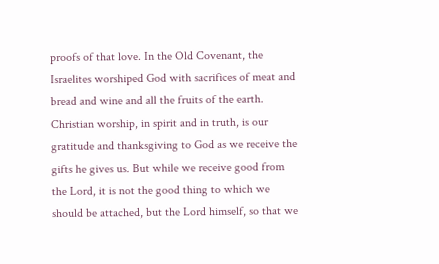proofs of that love. In the Old Covenant, the Israelites worshiped God with sacrifices of meat and bread and wine and all the fruits of the earth. Christian worship, in spirit and in truth, is our gratitude and thanksgiving to God as we receive the gifts he gives us. But while we receive good from the Lord, it is not the good thing to which we should be attached, but the Lord himself, so that we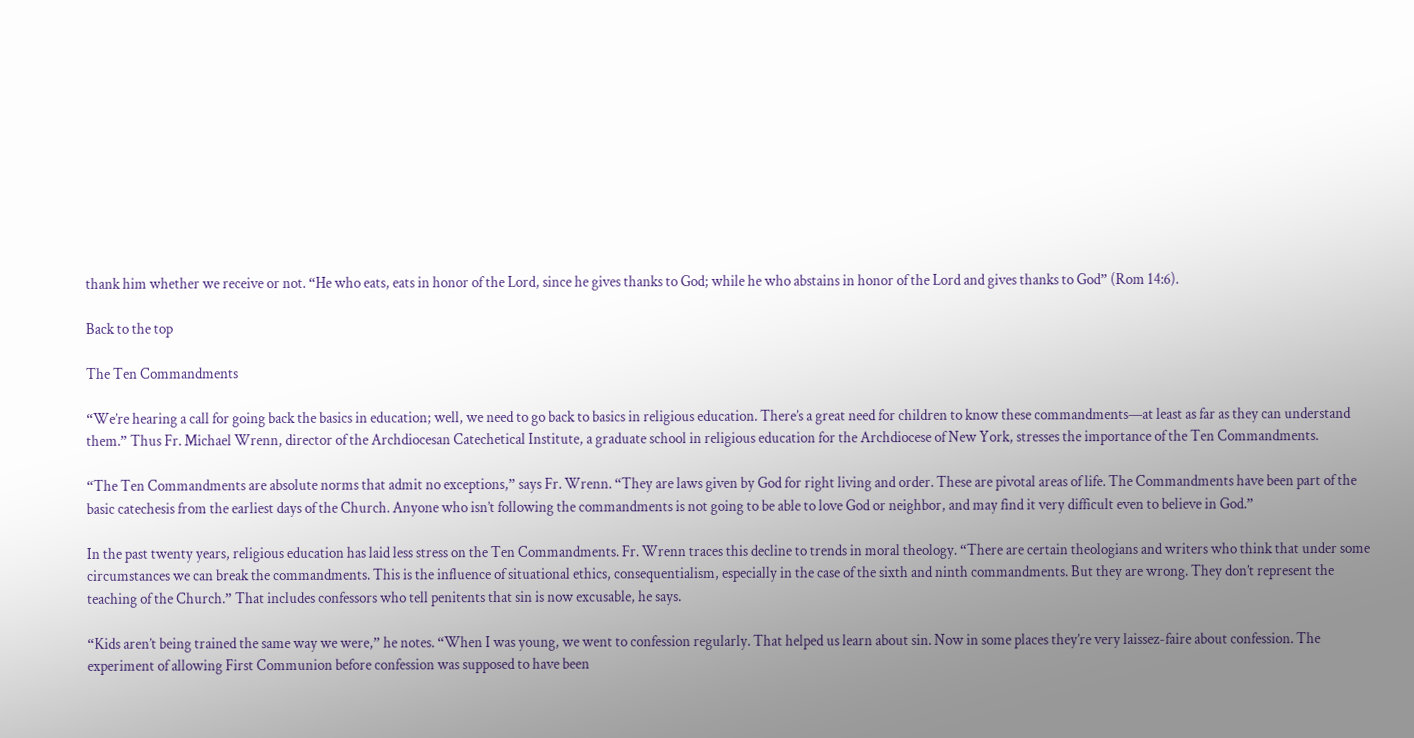thank him whether we receive or not. “He who eats, eats in honor of the Lord, since he gives thanks to God; while he who abstains in honor of the Lord and gives thanks to God” (Rom 14:6).

Back to the top

The Ten Commandments

“We’re hearing a call for going back the basics in education; well, we need to go back to basics in religious education. There’s a great need for children to know these commandments—at least as far as they can understand them.” Thus Fr. Michael Wrenn, director of the Archdiocesan Catechetical Institute, a graduate school in religious education for the Archdiocese of New York, stresses the importance of the Ten Commandments.

“The Ten Commandments are absolute norms that admit no exceptions,” says Fr. Wrenn. “They are laws given by God for right living and order. These are pivotal areas of life. The Commandments have been part of the basic catechesis from the earliest days of the Church. Anyone who isn’t following the commandments is not going to be able to love God or neighbor, and may find it very difficult even to believe in God.”

In the past twenty years, religious education has laid less stress on the Ten Commandments. Fr. Wrenn traces this decline to trends in moral theology. “There are certain theologians and writers who think that under some circumstances we can break the commandments. This is the influence of situational ethics, consequentialism, especially in the case of the sixth and ninth commandments. But they are wrong. They don’t represent the teaching of the Church.” That includes confessors who tell penitents that sin is now excusable, he says.

“Kids aren’t being trained the same way we were,” he notes. “When I was young, we went to confession regularly. That helped us learn about sin. Now in some places they’re very laissez-faire about confession. The experiment of allowing First Communion before confession was supposed to have been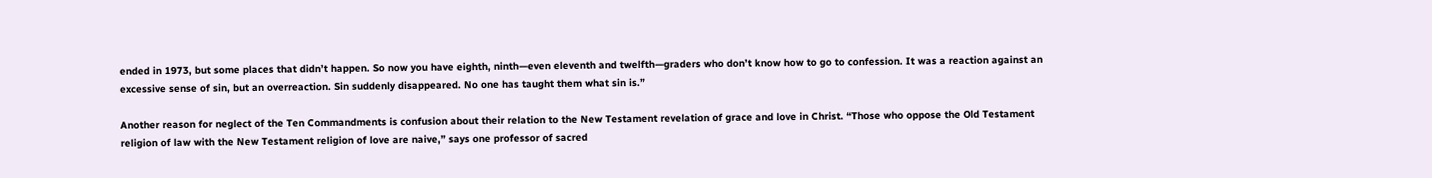ended in 1973, but some places that didn’t happen. So now you have eighth, ninth—even eleventh and twelfth—graders who don’t know how to go to confession. It was a reaction against an excessive sense of sin, but an overreaction. Sin suddenly disappeared. No one has taught them what sin is.”

Another reason for neglect of the Ten Commandments is confusion about their relation to the New Testament revelation of grace and love in Christ. “Those who oppose the Old Testament religion of law with the New Testament religion of love are naive,” says one professor of sacred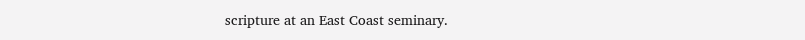scripture at an East Coast seminary.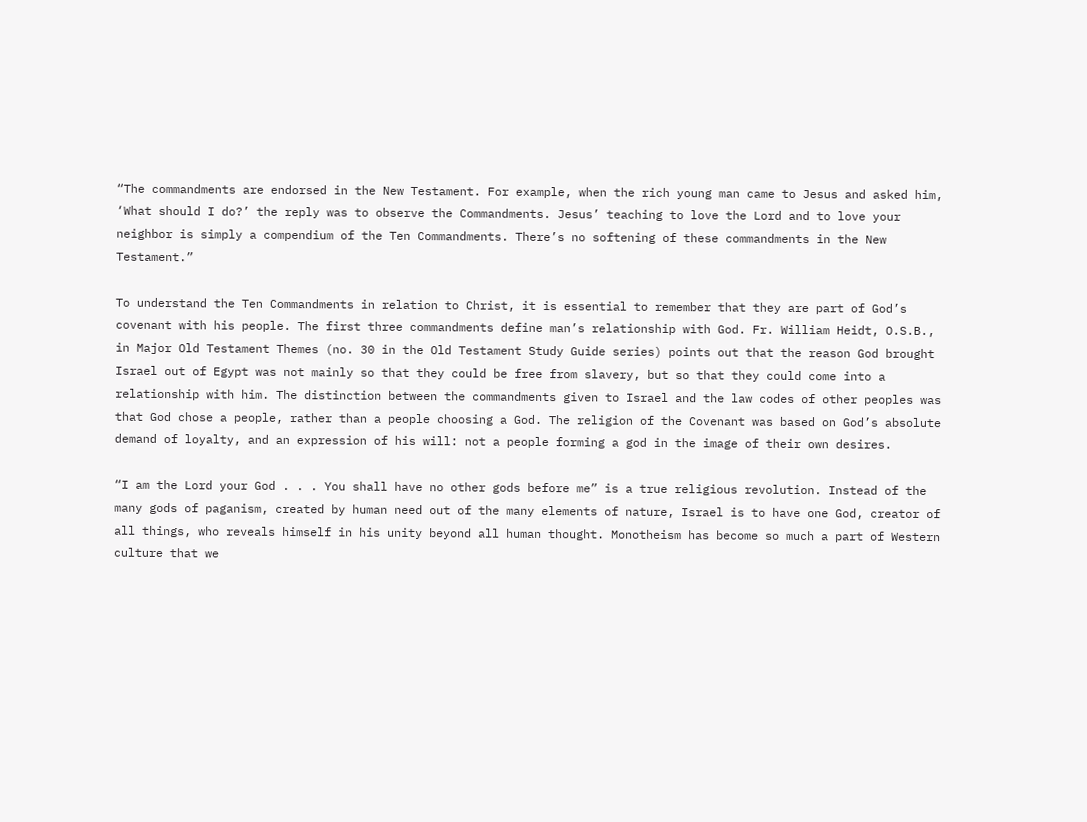“The commandments are endorsed in the New Testament. For example, when the rich young man came to Jesus and asked him, ‘What should I do?’ the reply was to observe the Commandments. Jesus’ teaching to love the Lord and to love your neighbor is simply a compendium of the Ten Commandments. There’s no softening of these commandments in the New Testament.”

To understand the Ten Commandments in relation to Christ, it is essential to remember that they are part of God’s covenant with his people. The first three commandments define man’s relationship with God. Fr. William Heidt, O.S.B., in Major Old Testament Themes (no. 30 in the Old Testament Study Guide series) points out that the reason God brought Israel out of Egypt was not mainly so that they could be free from slavery, but so that they could come into a relationship with him. The distinction between the commandments given to Israel and the law codes of other peoples was that God chose a people, rather than a people choosing a God. The religion of the Covenant was based on God’s absolute demand of loyalty, and an expression of his will: not a people forming a god in the image of their own desires.

“I am the Lord your God . . . You shall have no other gods before me” is a true religious revolution. Instead of the many gods of paganism, created by human need out of the many elements of nature, Israel is to have one God, creator of all things, who reveals himself in his unity beyond all human thought. Monotheism has become so much a part of Western culture that we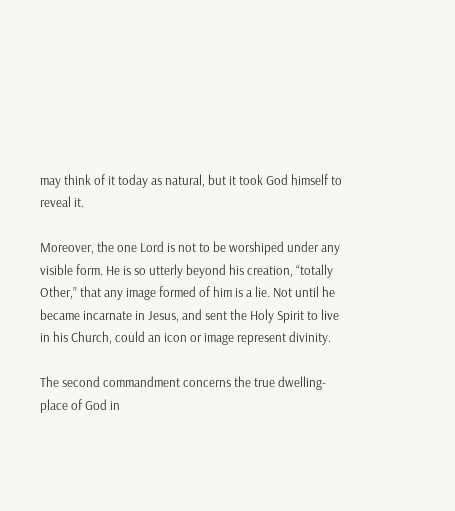may think of it today as natural, but it took God himself to reveal it.

Moreover, the one Lord is not to be worshiped under any visible form. He is so utterly beyond his creation, “totally Other,” that any image formed of him is a lie. Not until he became incarnate in Jesus, and sent the Holy Spirit to live in his Church, could an icon or image represent divinity.

The second commandment concerns the true dwelling-place of God in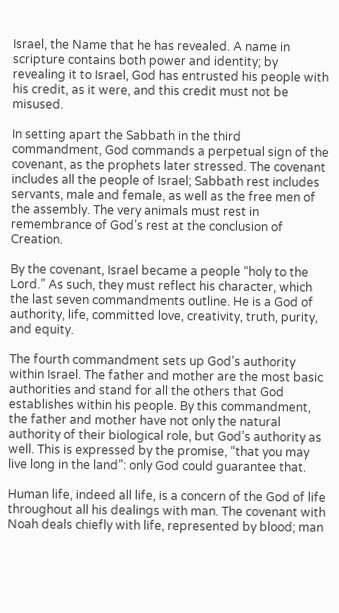Israel, the Name that he has revealed. A name in scripture contains both power and identity; by revealing it to Israel, God has entrusted his people with his credit, as it were, and this credit must not be misused.

In setting apart the Sabbath in the third commandment, God commands a perpetual sign of the covenant, as the prophets later stressed. The covenant includes all the people of Israel; Sabbath rest includes servants, male and female, as well as the free men of the assembly. The very animals must rest in remembrance of God’s rest at the conclusion of Creation.

By the covenant, Israel became a people “holy to the Lord.” As such, they must reflect his character, which the last seven commandments outline. He is a God of authority, life, committed love, creativity, truth, purity, and equity.

The fourth commandment sets up God’s authority within Israel. The father and mother are the most basic authorities and stand for all the others that God establishes within his people. By this commandment, the father and mother have not only the natural authority of their biological role, but God’s authority as well. This is expressed by the promise, “that you may live long in the land”: only God could guarantee that.

Human life, indeed all life, is a concern of the God of life throughout all his dealings with man. The covenant with Noah deals chiefly with life, represented by blood; man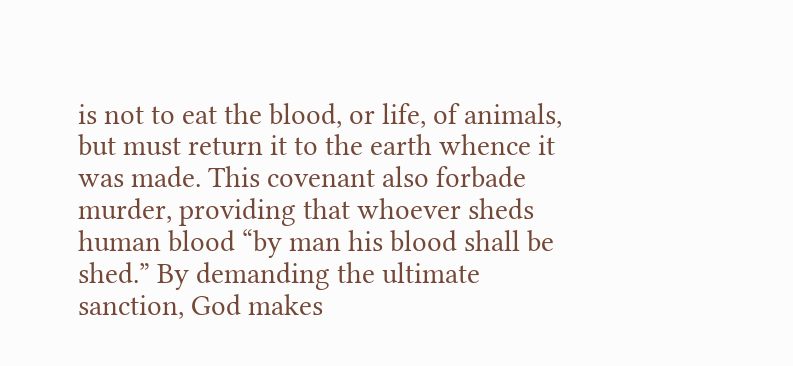is not to eat the blood, or life, of animals, but must return it to the earth whence it was made. This covenant also forbade murder, providing that whoever sheds human blood “by man his blood shall be shed.” By demanding the ultimate sanction, God makes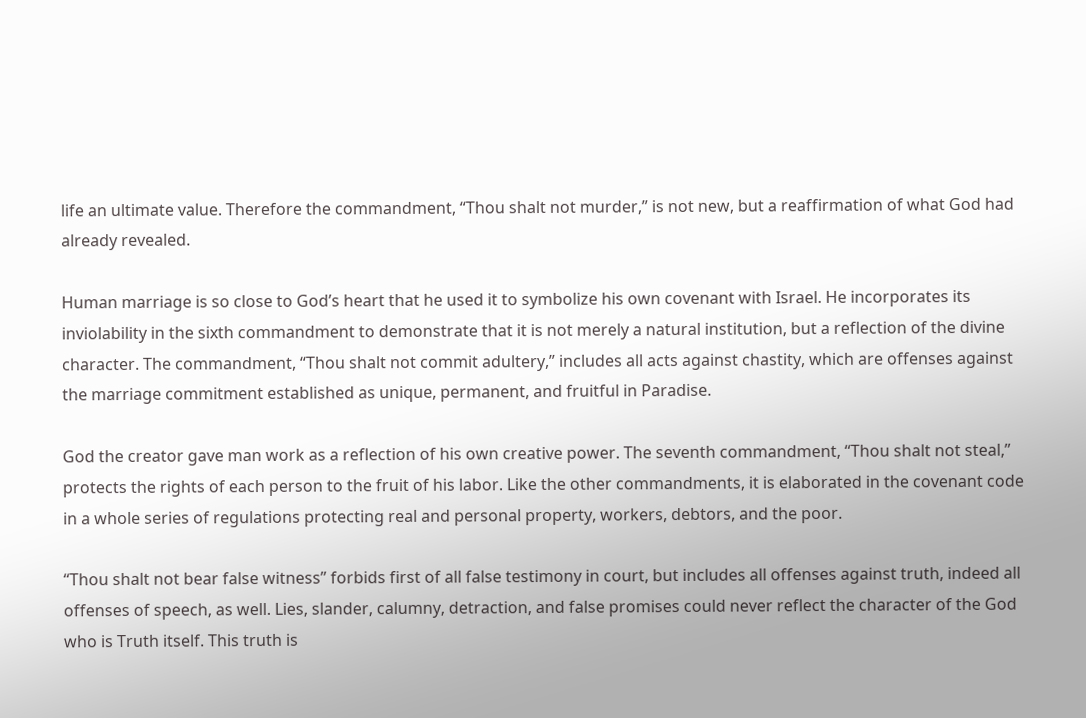life an ultimate value. Therefore the commandment, “Thou shalt not murder,” is not new, but a reaffirmation of what God had already revealed.

Human marriage is so close to God’s heart that he used it to symbolize his own covenant with Israel. He incorporates its inviolability in the sixth commandment to demonstrate that it is not merely a natural institution, but a reflection of the divine character. The commandment, “Thou shalt not commit adultery,” includes all acts against chastity, which are offenses against the marriage commitment established as unique, permanent, and fruitful in Paradise.

God the creator gave man work as a reflection of his own creative power. The seventh commandment, “Thou shalt not steal,” protects the rights of each person to the fruit of his labor. Like the other commandments, it is elaborated in the covenant code in a whole series of regulations protecting real and personal property, workers, debtors, and the poor.

“Thou shalt not bear false witness” forbids first of all false testimony in court, but includes all offenses against truth, indeed all offenses of speech, as well. Lies, slander, calumny, detraction, and false promises could never reflect the character of the God who is Truth itself. This truth is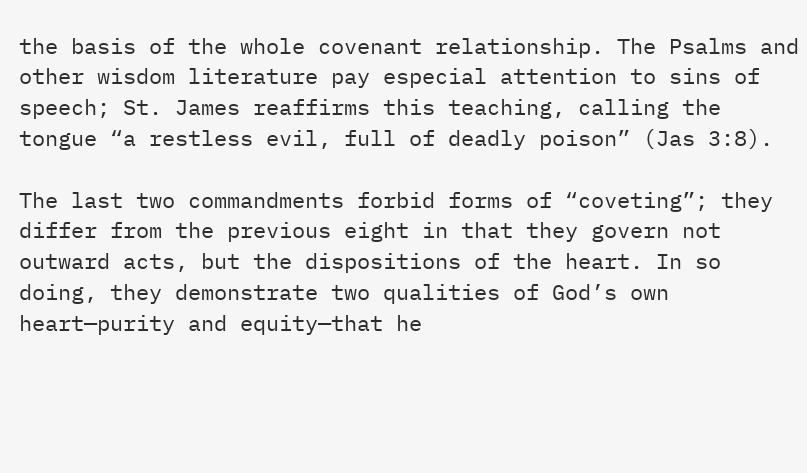the basis of the whole covenant relationship. The Psalms and other wisdom literature pay especial attention to sins of speech; St. James reaffirms this teaching, calling the tongue “a restless evil, full of deadly poison” (Jas 3:8).

The last two commandments forbid forms of “coveting”; they differ from the previous eight in that they govern not outward acts, but the dispositions of the heart. In so doing, they demonstrate two qualities of God’s own heart—purity and equity—that he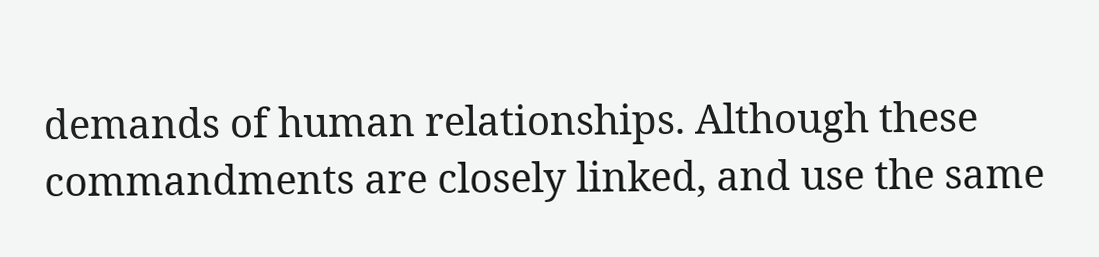demands of human relationships. Although these commandments are closely linked, and use the same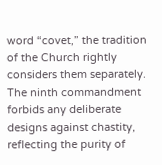word “covet,” the tradition of the Church rightly considers them separately. The ninth commandment forbids any deliberate designs against chastity, reflecting the purity of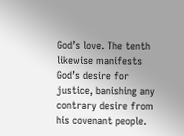God’s love. The tenth likewise manifests God’s desire for justice, banishing any contrary desire from his covenant people.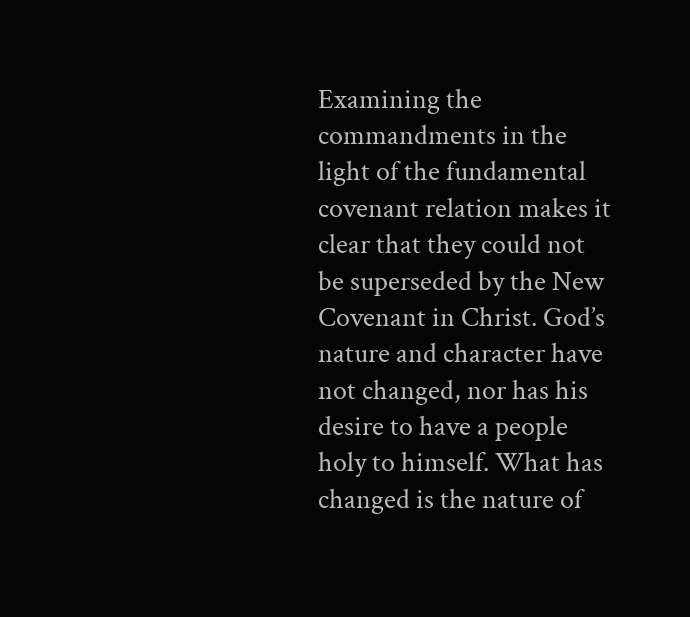Examining the commandments in the light of the fundamental covenant relation makes it clear that they could not be superseded by the New Covenant in Christ. God’s nature and character have not changed, nor has his desire to have a people holy to himself. What has changed is the nature of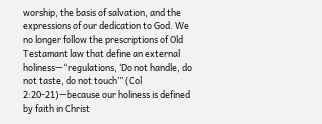worship, the basis of salvation, and the expressions of our dedication to God. We no longer follow the prescriptions of Old Testamant law that define an external holiness—“regulations, ‘Do not handle, do not taste, do not touch’” (Col 2:20-21)—because our holiness is defined by faith in Christ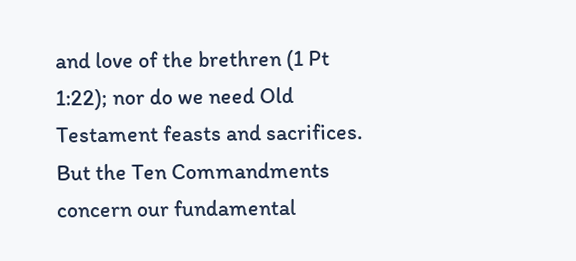and love of the brethren (1 Pt 1:22); nor do we need Old Testament feasts and sacrifices. But the Ten Commandments concern our fundamental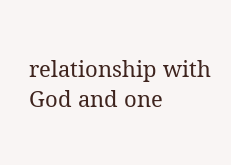relationship with God and one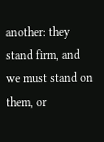another: they stand firm, and we must stand on them, or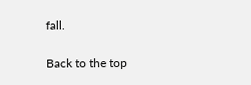fall.

Back to the top